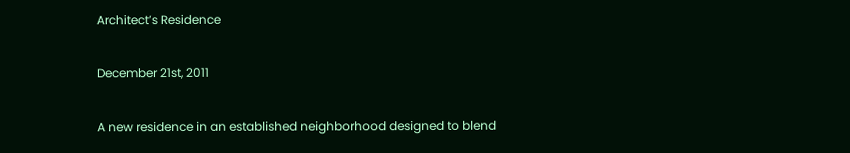Architect’s Residence

December 21st, 2011

A new residence in an established neighborhood designed to blend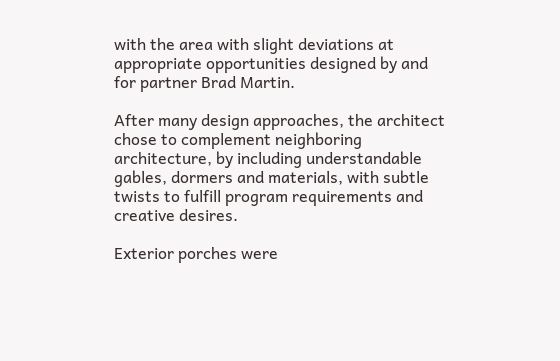with the area with slight deviations at appropriate opportunities designed by and for partner Brad Martin.

After many design approaches, the architect chose to complement neighboring architecture, by including understandable gables, dormers and materials, with subtle twists to fulfill program requirements and creative desires.

Exterior porches were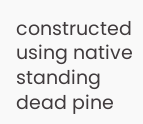constructed using native standing dead pine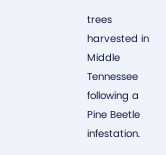trees harvested in Middle Tennessee following a Pine Beetle infestation.